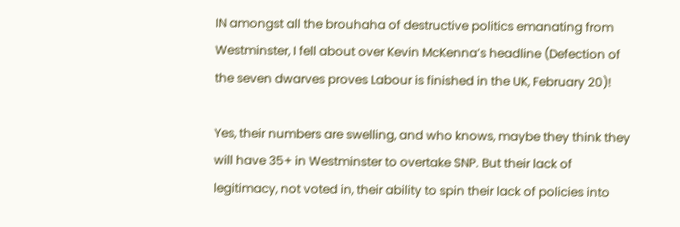IN amongst all the brouhaha of destructive politics emanating from Westminster, I fell about over Kevin McKenna’s headline (Defection of the seven dwarves proves Labour is finished in the UK, February 20)!

Yes, their numbers are swelling, and who knows, maybe they think they will have 35+ in Westminster to overtake SNP. But their lack of legitimacy, not voted in, their ability to spin their lack of policies into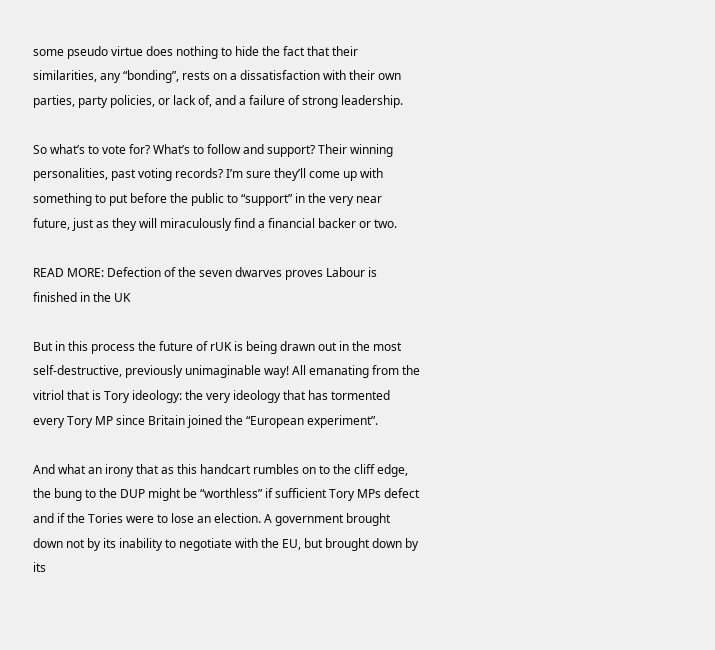some pseudo virtue does nothing to hide the fact that their similarities, any “bonding”, rests on a dissatisfaction with their own parties, party policies, or lack of, and a failure of strong leadership.

So what’s to vote for? What’s to follow and support? Their winning personalities, past voting records? I’m sure they’ll come up with something to put before the public to “support” in the very near future, just as they will miraculously find a financial backer or two.

READ MORE: Defection of the seven dwarves proves Labour is finished in the UK

But in this process the future of rUK is being drawn out in the most self-destructive, previously unimaginable way! All emanating from the vitriol that is Tory ideology: the very ideology that has tormented every Tory MP since Britain joined the “European experiment”.

And what an irony that as this handcart rumbles on to the cliff edge, the bung to the DUP might be “worthless” if sufficient Tory MPs defect and if the Tories were to lose an election. A government brought down not by its inability to negotiate with the EU, but brought down by its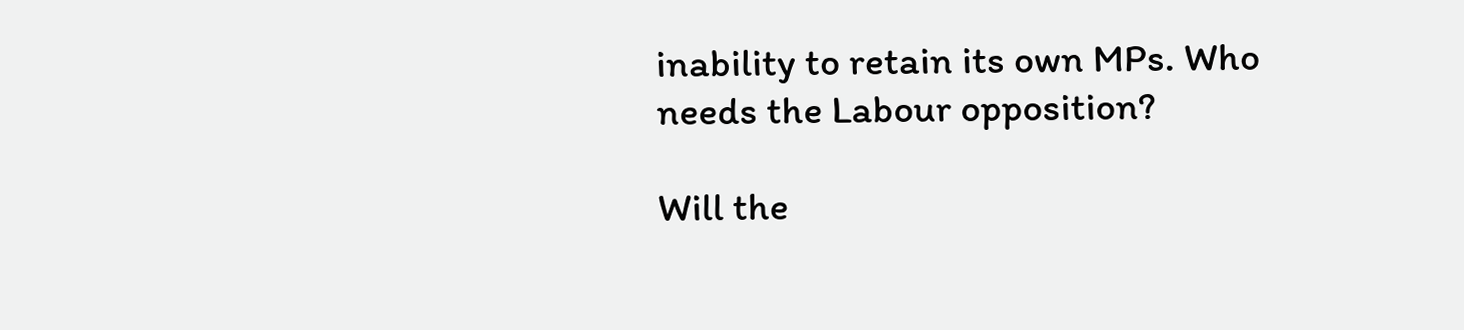inability to retain its own MPs. Who needs the Labour opposition?

Will the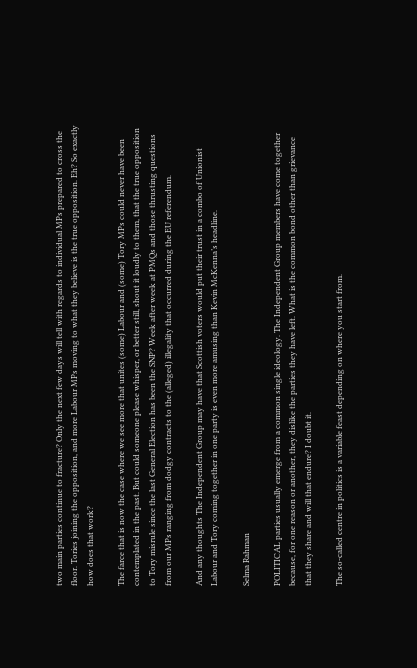two main parties continue to fracture? Only the next few days will tell with regards to individual MPs prepared to cross the floor. Tories joining the opposition, and more Labour MPs moving to what they believe is the true opposition. Eh? So exactly how does that work?

The farce that is now the case where we see more that unites (some) Labour and (some) Tory MPs could never have been contemplated in the past. But could someone please whisper, or better still, shout it loudly to them, that the true opposition to Tory misrule since the last General Election has been the SNP? Week after week at PMQs and those thrusting questions from our MPs ranging from dodgy contracts to the (alleged) illegality that occurred during the EU referendum.

And any thoughts The Independent Group may have that Scottish voters would put their trust in a combo of Unionist Labour and Tory coming together in one party is even more amusing than Kevin McKenna’s headline.

Selma Rahman

POLITICAL parties usually emerge from a common single ideology. The Independent Group members have come together because, for one reason or another, they dislike the parties they have left. What is the common bond other than grievance that they share and will that endure? I doubt it.

The so-called centre in politics is a variable feast depending on where you start from.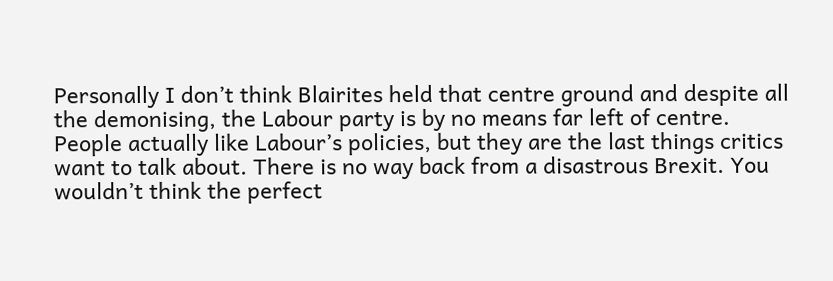Personally I don’t think Blairites held that centre ground and despite all the demonising, the Labour party is by no means far left of centre. People actually like Labour’s policies, but they are the last things critics want to talk about. There is no way back from a disastrous Brexit. You wouldn’t think the perfect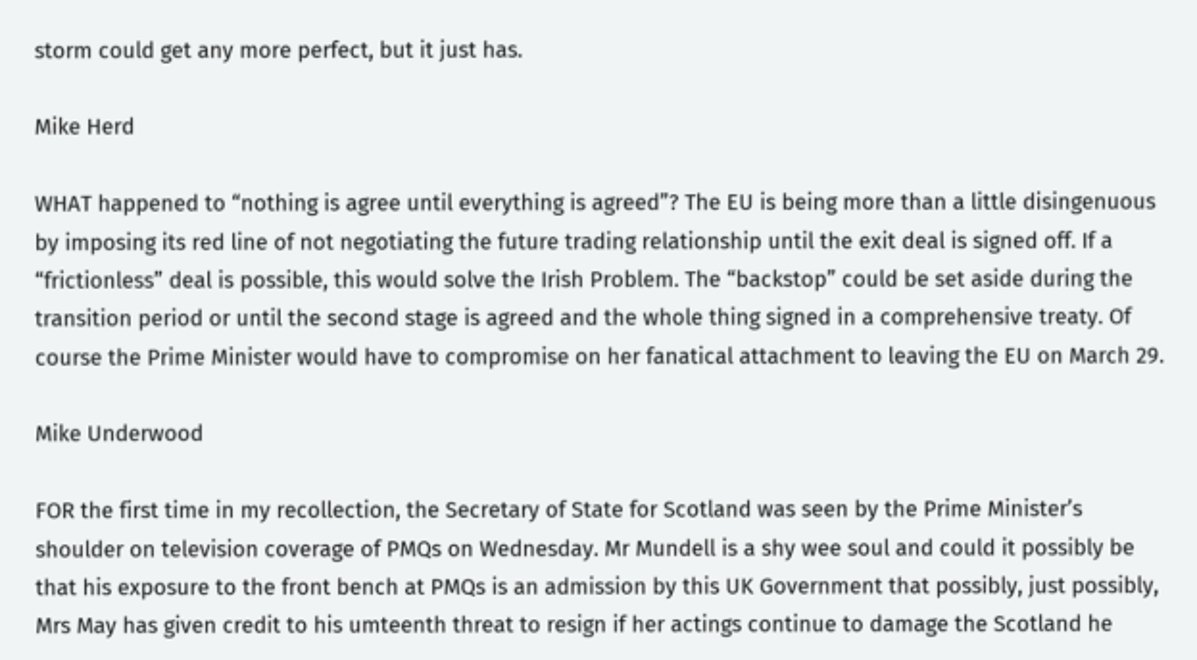storm could get any more perfect, but it just has.

Mike Herd

WHAT happened to “nothing is agree until everything is agreed”? The EU is being more than a little disingenuous by imposing its red line of not negotiating the future trading relationship until the exit deal is signed off. If a “frictionless” deal is possible, this would solve the Irish Problem. The “backstop” could be set aside during the transition period or until the second stage is agreed and the whole thing signed in a comprehensive treaty. Of course the Prime Minister would have to compromise on her fanatical attachment to leaving the EU on March 29.

Mike Underwood

FOR the first time in my recollection, the Secretary of State for Scotland was seen by the Prime Minister’s shoulder on television coverage of PMQs on Wednesday. Mr Mundell is a shy wee soul and could it possibly be that his exposure to the front bench at PMQs is an admission by this UK Government that possibly, just possibly, Mrs May has given credit to his umteenth threat to resign if her actings continue to damage the Scotland he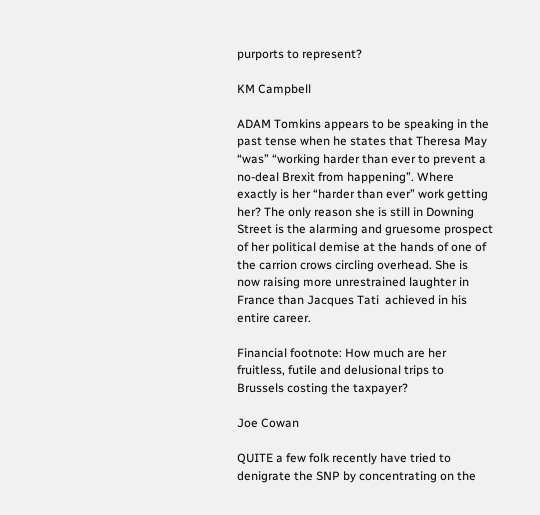purports to represent?

KM Campbell

ADAM Tomkins appears to be speaking in the past tense when he states that Theresa May “was” “working harder than ever to prevent a no-deal Brexit from happening”. Where exactly is her “harder than ever” work getting her? The only reason she is still in Downing Street is the alarming and gruesome prospect of her political demise at the hands of one of the carrion crows circling overhead. She is now raising more unrestrained laughter in France than Jacques Tati  achieved in his entire career.

Financial footnote: How much are her fruitless, futile and delusional trips to Brussels costing the taxpayer?

Joe Cowan

QUITE a few folk recently have tried to denigrate the SNP by concentrating on the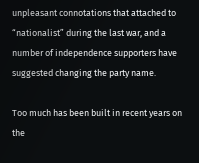unpleasant connotations that attached to “nationalist” during the last war, and a number of independence supporters have suggested changing the party name.

Too much has been built in recent years on the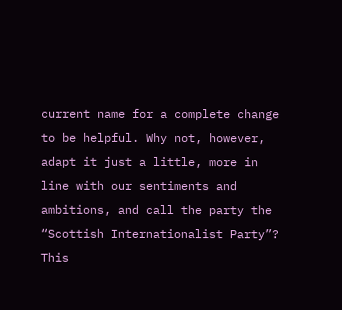current name for a complete change to be helpful. Why not, however, adapt it just a little, more in line with our sentiments and ambitions, and call the party the “Scottish Internationalist Party”? This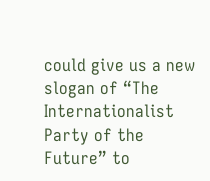could give us a new slogan of “The Internationalist Party of the Future” to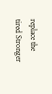replace the tired Stronger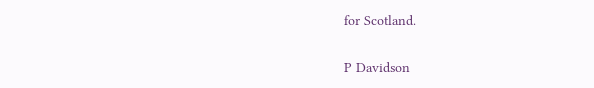for Scotland.

P Davidson